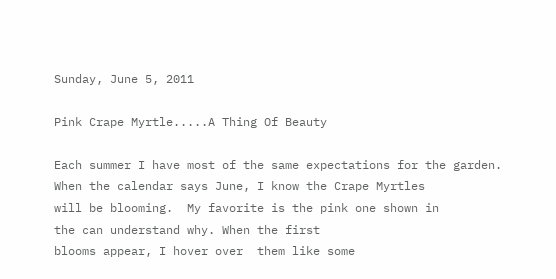Sunday, June 5, 2011

Pink Crape Myrtle.....A Thing Of Beauty

Each summer I have most of the same expectations for the garden.
When the calendar says June, I know the Crape Myrtles
will be blooming.  My favorite is the pink one shown in
the can understand why. When the first
blooms appear, I hover over  them like some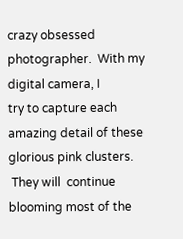crazy obsessed photographer.  With my digital camera, I
try to capture each amazing detail of these glorious pink clusters.
 They will  continue blooming most of the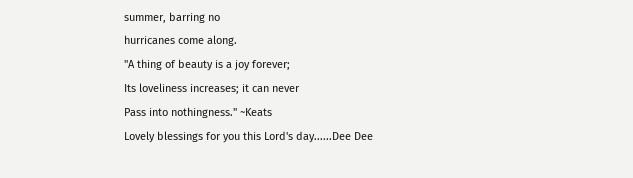summer, barring no
hurricanes come along.
"A thing of beauty is a joy forever;
Its loveliness increases; it can never
Pass into nothingness." ~Keats
Lovely blessings for you this Lord's day......Dee Dee